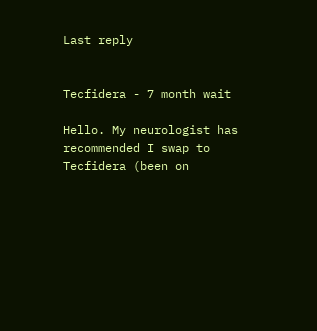Last reply


Tecfidera - 7 month wait

Hello. My neurologist has recommended I swap to Tecfidera (been on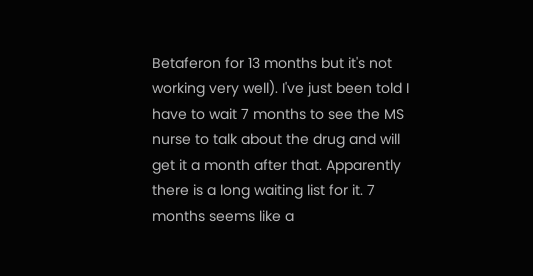Betaferon for 13 months but it's not working very well). I've just been told I have to wait 7 months to see the MS nurse to talk about the drug and will get it a month after that. Apparently there is a long waiting list for it. 7 months seems like a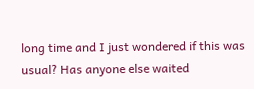long time and I just wondered if this was usual? Has anyone else waited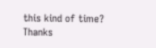this kind of time? Thanks